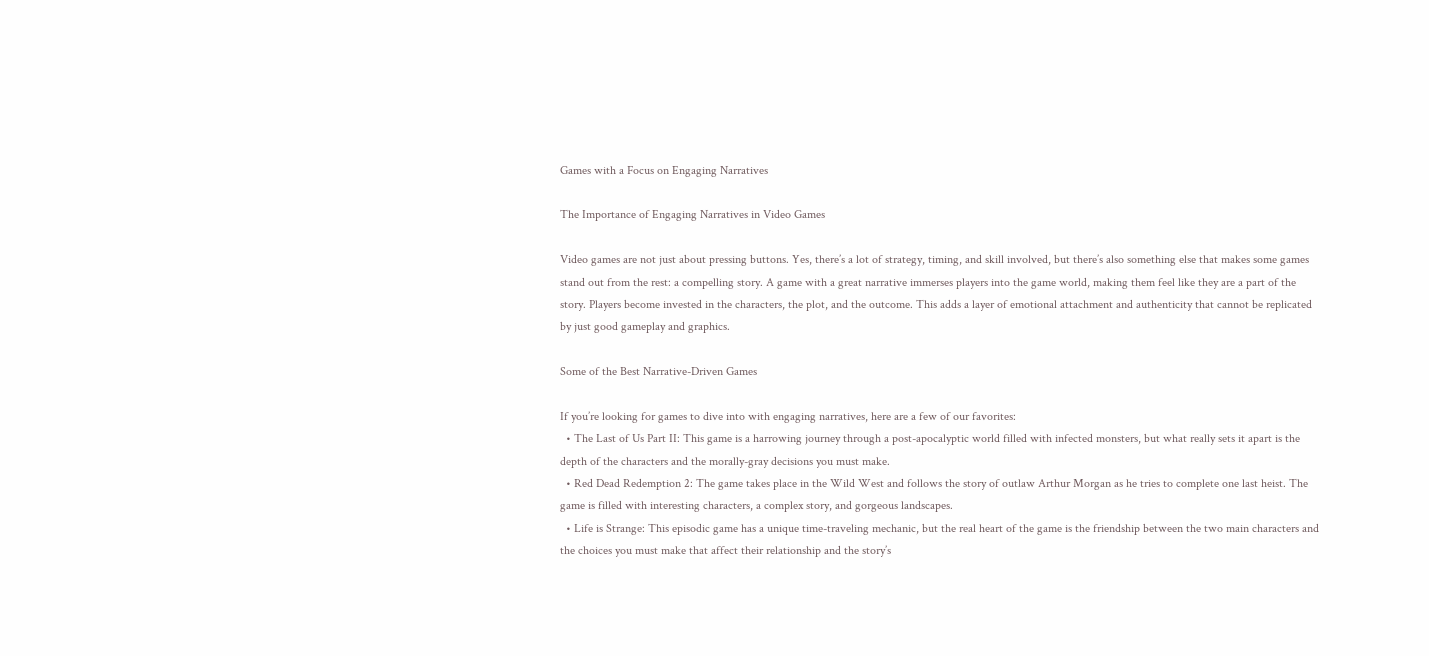Games with a Focus on Engaging Narratives

The Importance of Engaging Narratives in Video Games

Video games are not just about pressing buttons. Yes, there’s a lot of strategy, timing, and skill involved, but there’s also something else that makes some games stand out from the rest: a compelling story. A game with a great narrative immerses players into the game world, making them feel like they are a part of the story. Players become invested in the characters, the plot, and the outcome. This adds a layer of emotional attachment and authenticity that cannot be replicated by just good gameplay and graphics.

Some of the Best Narrative-Driven Games

If you’re looking for games to dive into with engaging narratives, here are a few of our favorites:
  • The Last of Us Part II: This game is a harrowing journey through a post-apocalyptic world filled with infected monsters, but what really sets it apart is the depth of the characters and the morally-gray decisions you must make.
  • Red Dead Redemption 2: The game takes place in the Wild West and follows the story of outlaw Arthur Morgan as he tries to complete one last heist. The game is filled with interesting characters, a complex story, and gorgeous landscapes.
  • Life is Strange: This episodic game has a unique time-traveling mechanic, but the real heart of the game is the friendship between the two main characters and the choices you must make that affect their relationship and the story’s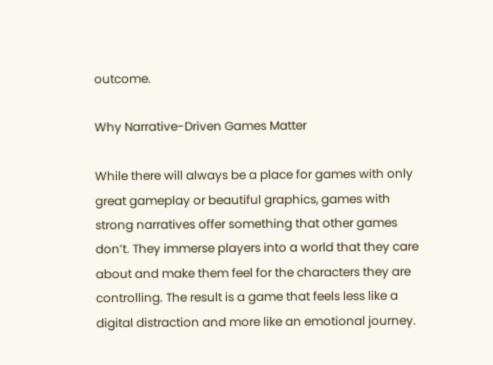outcome.

Why Narrative-Driven Games Matter

While there will always be a place for games with only great gameplay or beautiful graphics, games with strong narratives offer something that other games don’t. They immerse players into a world that they care about and make them feel for the characters they are controlling. The result is a game that feels less like a digital distraction and more like an emotional journey.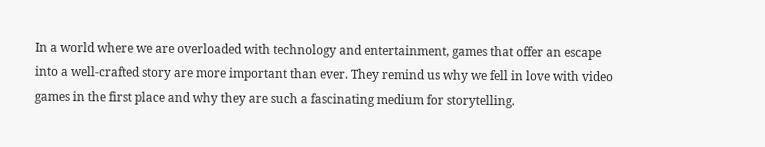In a world where we are overloaded with technology and entertainment, games that offer an escape into a well-crafted story are more important than ever. They remind us why we fell in love with video games in the first place and why they are such a fascinating medium for storytelling.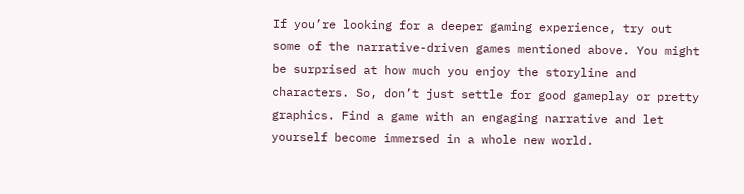If you’re looking for a deeper gaming experience, try out some of the narrative-driven games mentioned above. You might be surprised at how much you enjoy the storyline and characters. So, don’t just settle for good gameplay or pretty graphics. Find a game with an engaging narrative and let yourself become immersed in a whole new world.